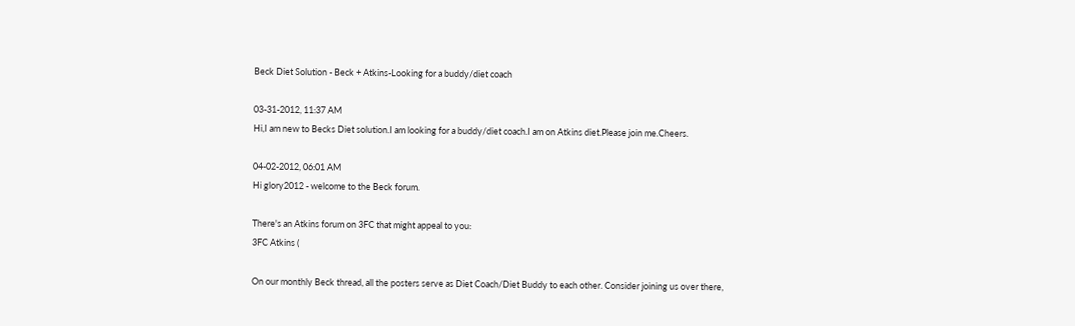Beck Diet Solution - Beck + Atkins-Looking for a buddy/diet coach

03-31-2012, 11:37 AM
Hi,I am new to Becks Diet solution.I am looking for a buddy/diet coach.I am on Atkins diet.Please join me.Cheers.

04-02-2012, 06:01 AM
Hi glory2012 - welcome to the Beck forum.

There's an Atkins forum on 3FC that might appeal to you:
3FC Atkins (

On our monthly Beck thread, all the posters serve as Diet Coach/Diet Buddy to each other. Consider joining us over there,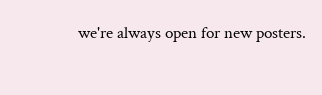we're always open for new posters.